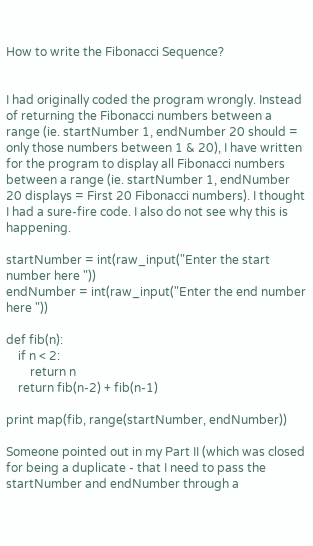How to write the Fibonacci Sequence?


I had originally coded the program wrongly. Instead of returning the Fibonacci numbers between a range (ie. startNumber 1, endNumber 20 should = only those numbers between 1 & 20), I have written for the program to display all Fibonacci numbers between a range (ie. startNumber 1, endNumber 20 displays = First 20 Fibonacci numbers). I thought I had a sure-fire code. I also do not see why this is happening.

startNumber = int(raw_input("Enter the start number here "))
endNumber = int(raw_input("Enter the end number here "))

def fib(n):
    if n < 2:
        return n
    return fib(n-2) + fib(n-1)

print map(fib, range(startNumber, endNumber))

Someone pointed out in my Part II (which was closed for being a duplicate - that I need to pass the startNumber and endNumber through a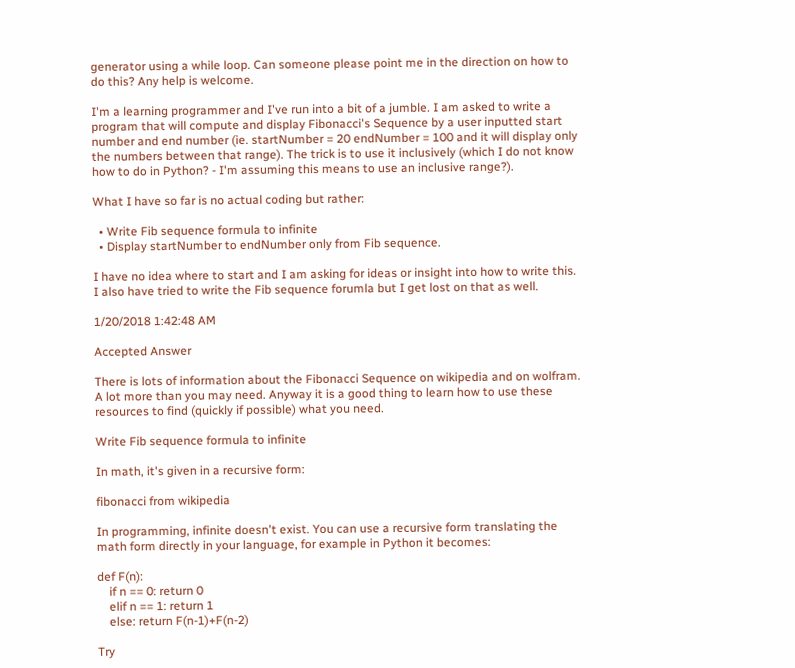generator using a while loop. Can someone please point me in the direction on how to do this? Any help is welcome.

I'm a learning programmer and I've run into a bit of a jumble. I am asked to write a program that will compute and display Fibonacci's Sequence by a user inputted start number and end number (ie. startNumber = 20 endNumber = 100 and it will display only the numbers between that range). The trick is to use it inclusively (which I do not know how to do in Python? - I'm assuming this means to use an inclusive range?).

What I have so far is no actual coding but rather:

  • Write Fib sequence formula to infinite
  • Display startNumber to endNumber only from Fib sequence.

I have no idea where to start and I am asking for ideas or insight into how to write this. I also have tried to write the Fib sequence forumla but I get lost on that as well.

1/20/2018 1:42:48 AM

Accepted Answer

There is lots of information about the Fibonacci Sequence on wikipedia and on wolfram. A lot more than you may need. Anyway it is a good thing to learn how to use these resources to find (quickly if possible) what you need.

Write Fib sequence formula to infinite

In math, it's given in a recursive form:

fibonacci from wikipedia

In programming, infinite doesn't exist. You can use a recursive form translating the math form directly in your language, for example in Python it becomes:

def F(n):
    if n == 0: return 0
    elif n == 1: return 1
    else: return F(n-1)+F(n-2)

Try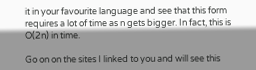it in your favourite language and see that this form requires a lot of time as n gets bigger. In fact, this is O(2n) in time.

Go on on the sites I linked to you and will see this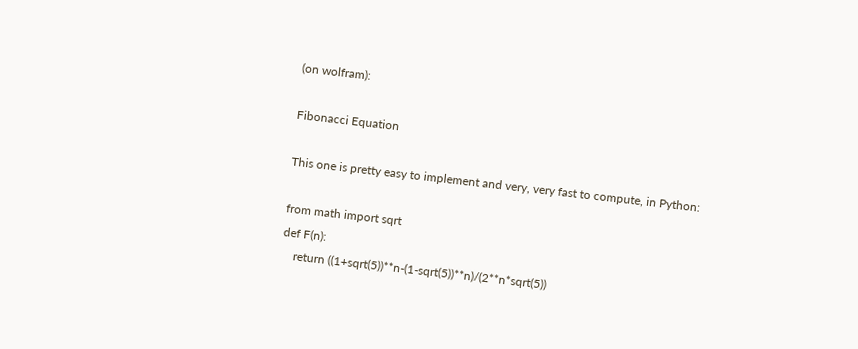(on wolfram):

Fibonacci Equation

This one is pretty easy to implement and very, very fast to compute, in Python:

from math import sqrt
def F(n):
    return ((1+sqrt(5))**n-(1-sqrt(5))**n)/(2**n*sqrt(5))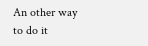An other way to do it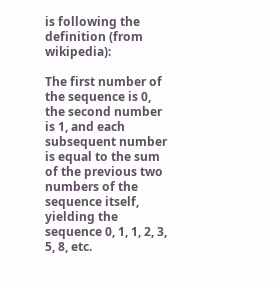is following the definition (from wikipedia):

The first number of the sequence is 0, the second number is 1, and each subsequent number is equal to the sum of the previous two numbers of the sequence itself, yielding the sequence 0, 1, 1, 2, 3, 5, 8, etc.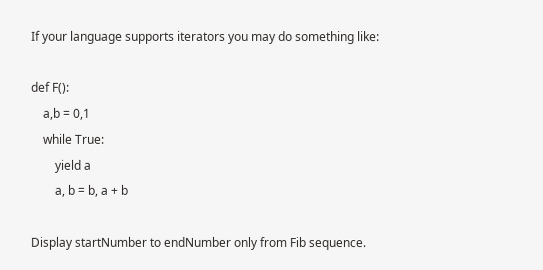If your language supports iterators you may do something like:

def F():
    a,b = 0,1
    while True:
        yield a
        a, b = b, a + b

Display startNumber to endNumber only from Fib sequence.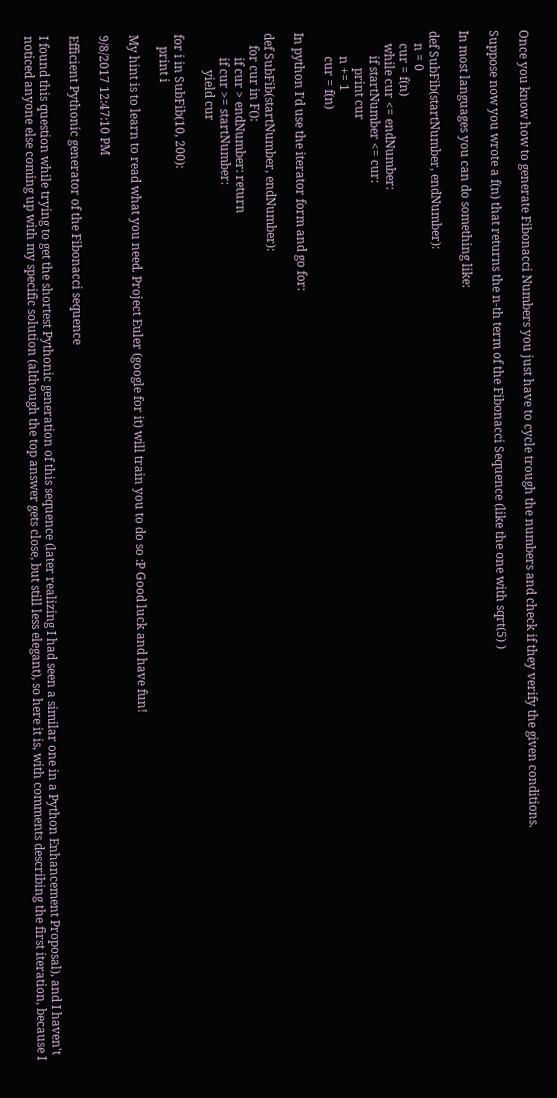Once you know how to generate Fibonacci Numbers you just have to cycle trough the numbers and check if they verify the given conditions.

Suppose now you wrote a f(n) that returns the n-th term of the Fibonacci Sequence (like the one with sqrt(5) )

In most languages you can do something like:

def SubFib(startNumber, endNumber):
    n = 0
    cur = f(n)
    while cur <= endNumber:
        if startNumber <= cur:
            print cur
        n += 1
        cur = f(n)

In python I'd use the iterator form and go for:

def SubFib(startNumber, endNumber):
    for cur in F():
        if cur > endNumber: return
        if cur >= startNumber:
            yield cur

for i in SubFib(10, 200):
    print i

My hint is to learn to read what you need. Project Euler (google for it) will train you to do so :P Good luck and have fun!

9/8/2017 12:47:10 PM

Efficient Pythonic generator of the Fibonacci sequence

I found this question while trying to get the shortest Pythonic generation of this sequence (later realizing I had seen a similar one in a Python Enhancement Proposal), and I haven't noticed anyone else coming up with my specific solution (although the top answer gets close, but still less elegant), so here it is, with comments describing the first iteration, because I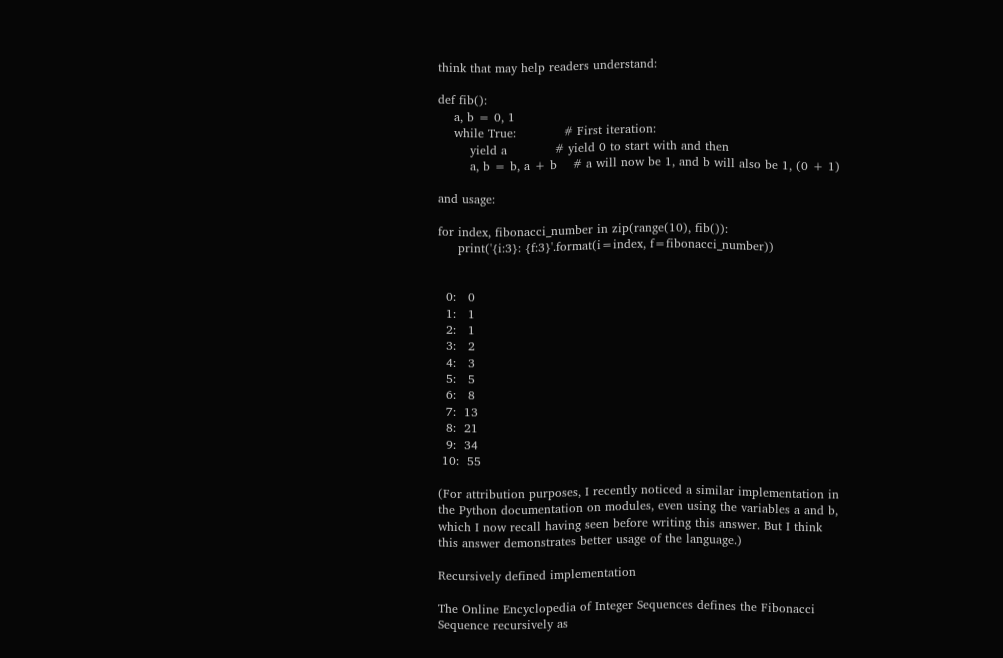think that may help readers understand:

def fib():
    a, b = 0, 1
    while True:            # First iteration:
        yield a            # yield 0 to start with and then
        a, b = b, a + b    # a will now be 1, and b will also be 1, (0 + 1)

and usage:

for index, fibonacci_number in zip(range(10), fib()):
     print('{i:3}: {f:3}'.format(i=index, f=fibonacci_number))


  0:   0
  1:   1
  2:   1
  3:   2
  4:   3
  5:   5
  6:   8
  7:  13
  8:  21
  9:  34
 10:  55

(For attribution purposes, I recently noticed a similar implementation in the Python documentation on modules, even using the variables a and b, which I now recall having seen before writing this answer. But I think this answer demonstrates better usage of the language.)

Recursively defined implementation

The Online Encyclopedia of Integer Sequences defines the Fibonacci Sequence recursively as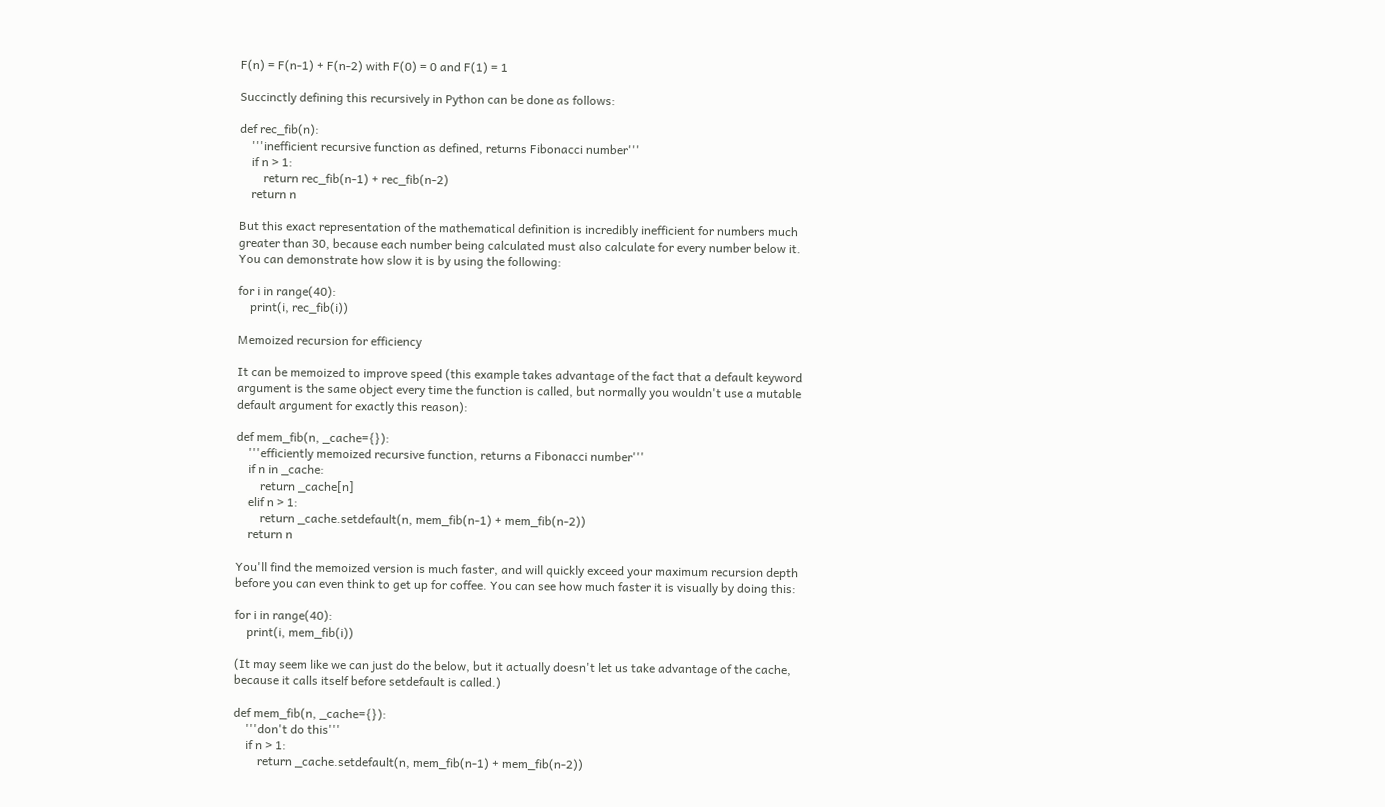F(n) = F(n-1) + F(n-2) with F(0) = 0 and F(1) = 1

Succinctly defining this recursively in Python can be done as follows:

def rec_fib(n):
    '''inefficient recursive function as defined, returns Fibonacci number'''
    if n > 1:
        return rec_fib(n-1) + rec_fib(n-2)
    return n

But this exact representation of the mathematical definition is incredibly inefficient for numbers much greater than 30, because each number being calculated must also calculate for every number below it. You can demonstrate how slow it is by using the following:

for i in range(40):
    print(i, rec_fib(i))

Memoized recursion for efficiency

It can be memoized to improve speed (this example takes advantage of the fact that a default keyword argument is the same object every time the function is called, but normally you wouldn't use a mutable default argument for exactly this reason):

def mem_fib(n, _cache={}):
    '''efficiently memoized recursive function, returns a Fibonacci number'''
    if n in _cache:
        return _cache[n]
    elif n > 1:
        return _cache.setdefault(n, mem_fib(n-1) + mem_fib(n-2))
    return n

You'll find the memoized version is much faster, and will quickly exceed your maximum recursion depth before you can even think to get up for coffee. You can see how much faster it is visually by doing this:

for i in range(40):
    print(i, mem_fib(i))

(It may seem like we can just do the below, but it actually doesn't let us take advantage of the cache, because it calls itself before setdefault is called.)

def mem_fib(n, _cache={}):
    '''don't do this'''
    if n > 1:
        return _cache.setdefault(n, mem_fib(n-1) + mem_fib(n-2))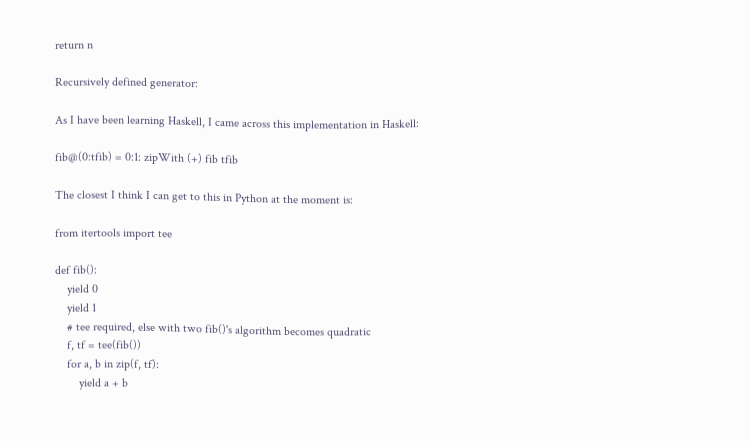return n

Recursively defined generator:

As I have been learning Haskell, I came across this implementation in Haskell:

fib@(0:tfib) = 0:1: zipWith (+) fib tfib

The closest I think I can get to this in Python at the moment is:

from itertools import tee

def fib():
    yield 0
    yield 1
    # tee required, else with two fib()'s algorithm becomes quadratic
    f, tf = tee(fib())
    for a, b in zip(f, tf):
        yield a + b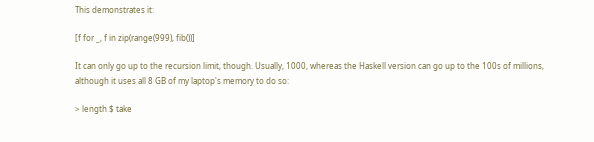This demonstrates it:

[f for _, f in zip(range(999), fib())]

It can only go up to the recursion limit, though. Usually, 1000, whereas the Haskell version can go up to the 100s of millions, although it uses all 8 GB of my laptop's memory to do so:

> length $ take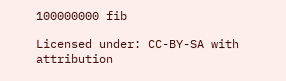100000000 fib

Licensed under: CC-BY-SA with attribution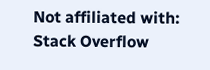Not affiliated with: Stack Overflow